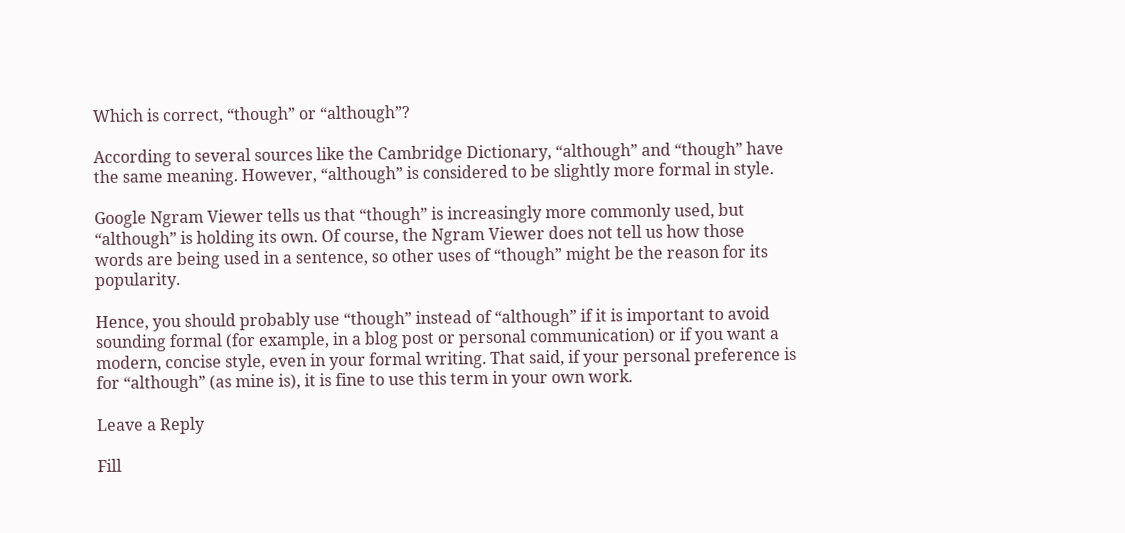Which is correct, “though” or “although”?

According to several sources like the Cambridge Dictionary, “although” and “though” have the same meaning. However, “although” is considered to be slightly more formal in style.

Google Ngram Viewer tells us that “though” is increasingly more commonly used, but “although” is holding its own. Of course, the Ngram Viewer does not tell us how those words are being used in a sentence, so other uses of “though” might be the reason for its popularity.

Hence, you should probably use “though” instead of “although” if it is important to avoid sounding formal (for example, in a blog post or personal communication) or if you want a modern, concise style, even in your formal writing. That said, if your personal preference is for “although” (as mine is), it is fine to use this term in your own work.

Leave a Reply

Fill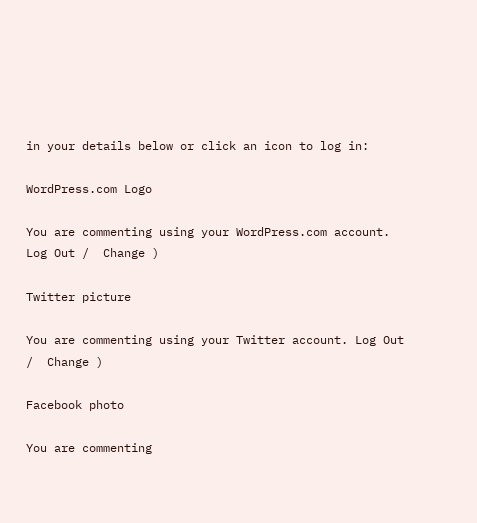in your details below or click an icon to log in:

WordPress.com Logo

You are commenting using your WordPress.com account. Log Out /  Change )

Twitter picture

You are commenting using your Twitter account. Log Out /  Change )

Facebook photo

You are commenting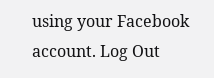using your Facebook account. Log Out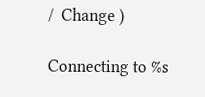/  Change )

Connecting to %s